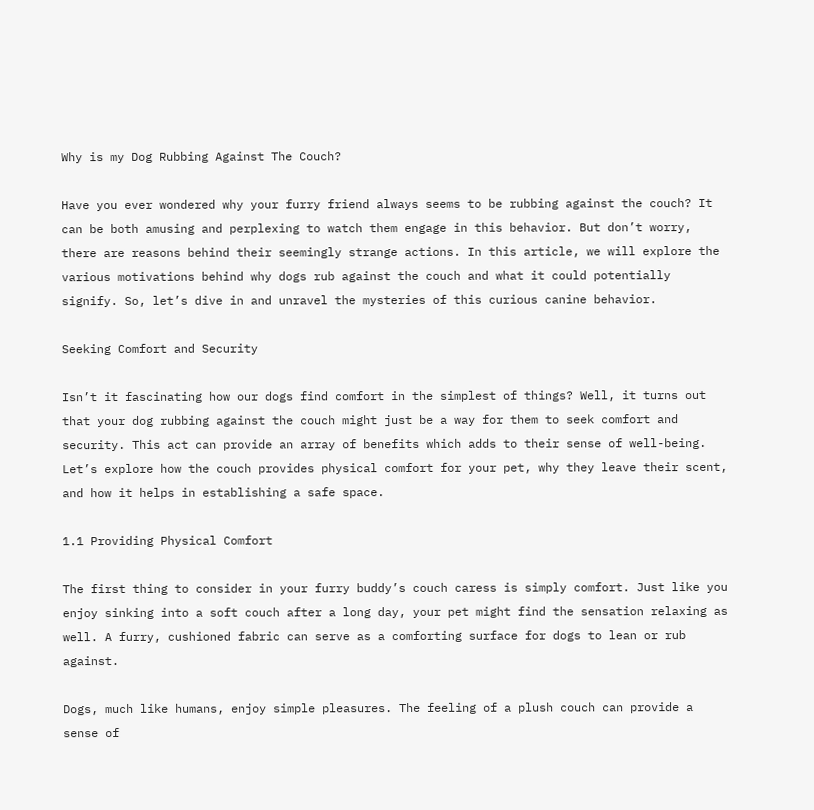Why is my Dog Rubbing Against The Couch?

Have you ever wondered why your furry friend always seems to be rubbing against the couch? It can be both amusing and perplexing to watch them engage in this behavior. But don’t worry, there are reasons behind their seemingly strange actions. In this article, we will explore the various motivations behind why dogs rub against the couch and what it could potentially signify. So, let’s dive in and unravel the mysteries of this curious canine behavior.

Seeking Comfort and Security

Isn’t it fascinating how our dogs find comfort in the simplest of things? Well, it turns out that your dog rubbing against the couch might just be a way for them to seek comfort and security. This act can provide an array of benefits which adds to their sense of well-being. Let’s explore how the couch provides physical comfort for your pet, why they leave their scent, and how it helps in establishing a safe space.

1.1 Providing Physical Comfort

The first thing to consider in your furry buddy’s couch caress is simply comfort. Just like you enjoy sinking into a soft couch after a long day, your pet might find the sensation relaxing as well. A furry, cushioned fabric can serve as a comforting surface for dogs to lean or rub against.

Dogs, much like humans, enjoy simple pleasures. The feeling of a plush couch can provide a sense of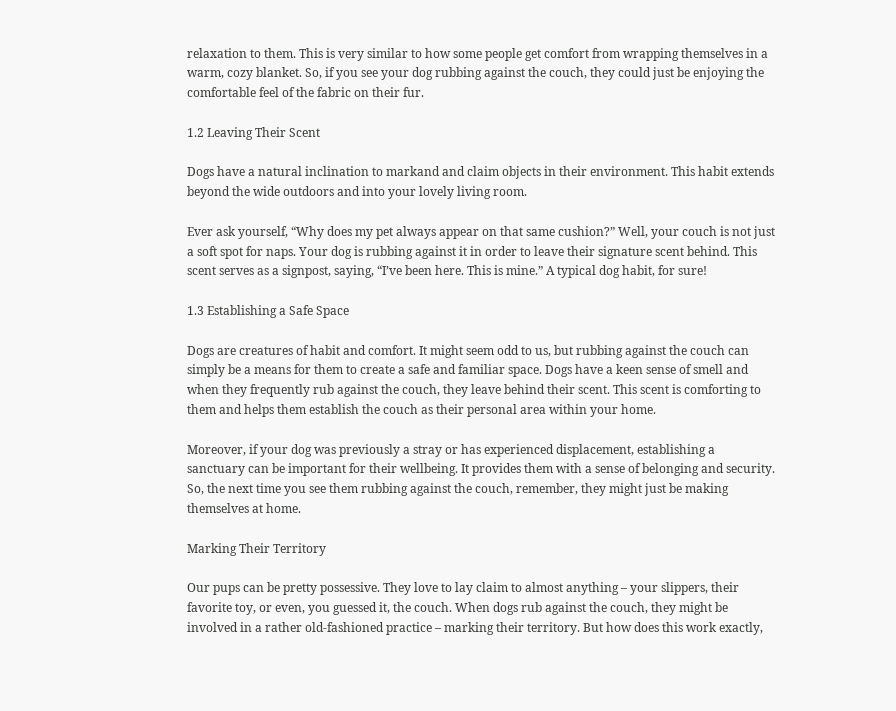relaxation to them. This is very similar to how some people get comfort from wrapping themselves in a warm, cozy blanket. So, if you see your dog rubbing against the couch, they could just be enjoying the comfortable feel of the fabric on their fur.

1.2 Leaving Their Scent

Dogs have a natural inclination to markand and claim objects in their environment. This habit extends beyond the wide outdoors and into your lovely living room.

Ever ask yourself, “Why does my pet always appear on that same cushion?” Well, your couch is not just a soft spot for naps. Your dog is rubbing against it in order to leave their signature scent behind. This scent serves as a signpost, saying, “I’ve been here. This is mine.” A typical dog habit, for sure!

1.3 Establishing a Safe Space

Dogs are creatures of habit and comfort. It might seem odd to us, but rubbing against the couch can simply be a means for them to create a safe and familiar space. Dogs have a keen sense of smell and when they frequently rub against the couch, they leave behind their scent. This scent is comforting to them and helps them establish the couch as their personal area within your home.

Moreover, if your dog was previously a stray or has experienced displacement, establishing a sanctuary can be important for their wellbeing. It provides them with a sense of belonging and security. So, the next time you see them rubbing against the couch, remember, they might just be making themselves at home.

Marking Their Territory

Our pups can be pretty possessive. They love to lay claim to almost anything – your slippers, their favorite toy, or even, you guessed it, the couch. When dogs rub against the couch, they might be involved in a rather old-fashioned practice – marking their territory. But how does this work exactly,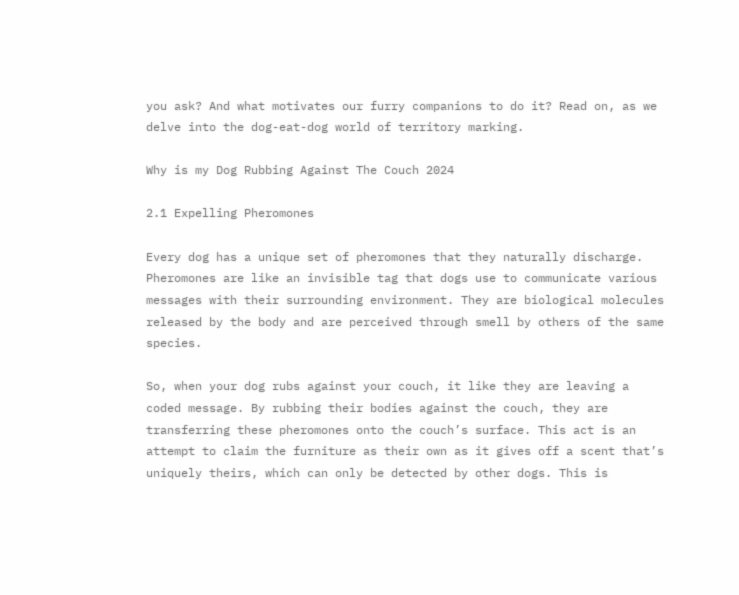you ask? And what motivates our furry companions to do it? Read on, as we delve into the dog-eat-dog world of territory marking.

Why is my Dog Rubbing Against The Couch 2024

2.1 Expelling Pheromones

Every dog has a unique set of pheromones that they naturally discharge. Pheromones are like an invisible tag that dogs use to communicate various messages with their surrounding environment. They are biological molecules released by the body and are perceived through smell by others of the same species.

So, when your dog rubs against your couch, it like they are leaving a coded message. By rubbing their bodies against the couch, they are transferring these pheromones onto the couch’s surface. This act is an attempt to claim the furniture as their own as it gives off a scent that’s uniquely theirs, which can only be detected by other dogs. This is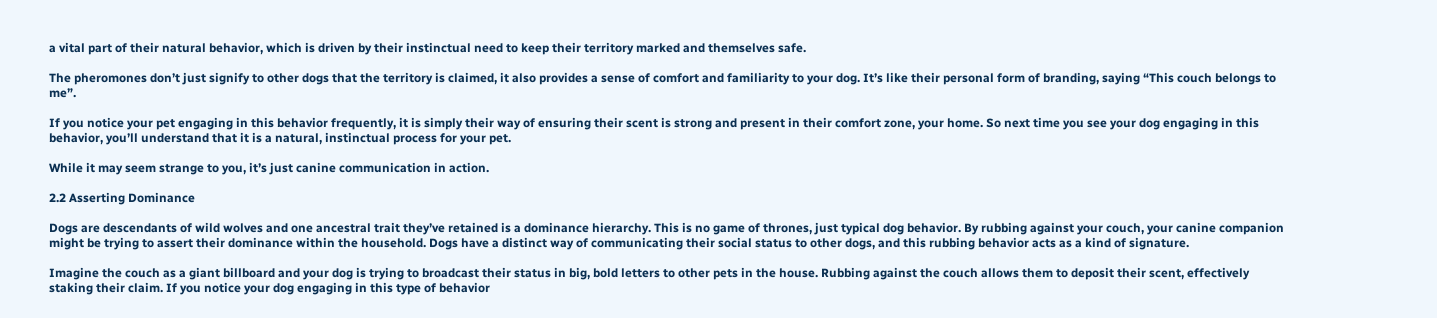a vital part of their natural behavior, which is driven by their instinctual need to keep their territory marked and themselves safe.

The pheromones don’t just signify to other dogs that the territory is claimed, it also provides a sense of comfort and familiarity to your dog. It’s like their personal form of branding, saying “This couch belongs to me”.

If you notice your pet engaging in this behavior frequently, it is simply their way of ensuring their scent is strong and present in their comfort zone, your home. So next time you see your dog engaging in this behavior, you’ll understand that it is a natural, instinctual process for your pet.

While it may seem strange to you, it’s just canine communication in action.

2.2 Asserting Dominance

Dogs are descendants of wild wolves and one ancestral trait they’ve retained is a dominance hierarchy. This is no game of thrones, just typical dog behavior. By rubbing against your couch, your canine companion might be trying to assert their dominance within the household. Dogs have a distinct way of communicating their social status to other dogs, and this rubbing behavior acts as a kind of signature.

Imagine the couch as a giant billboard and your dog is trying to broadcast their status in big, bold letters to other pets in the house. Rubbing against the couch allows them to deposit their scent, effectively staking their claim. If you notice your dog engaging in this type of behavior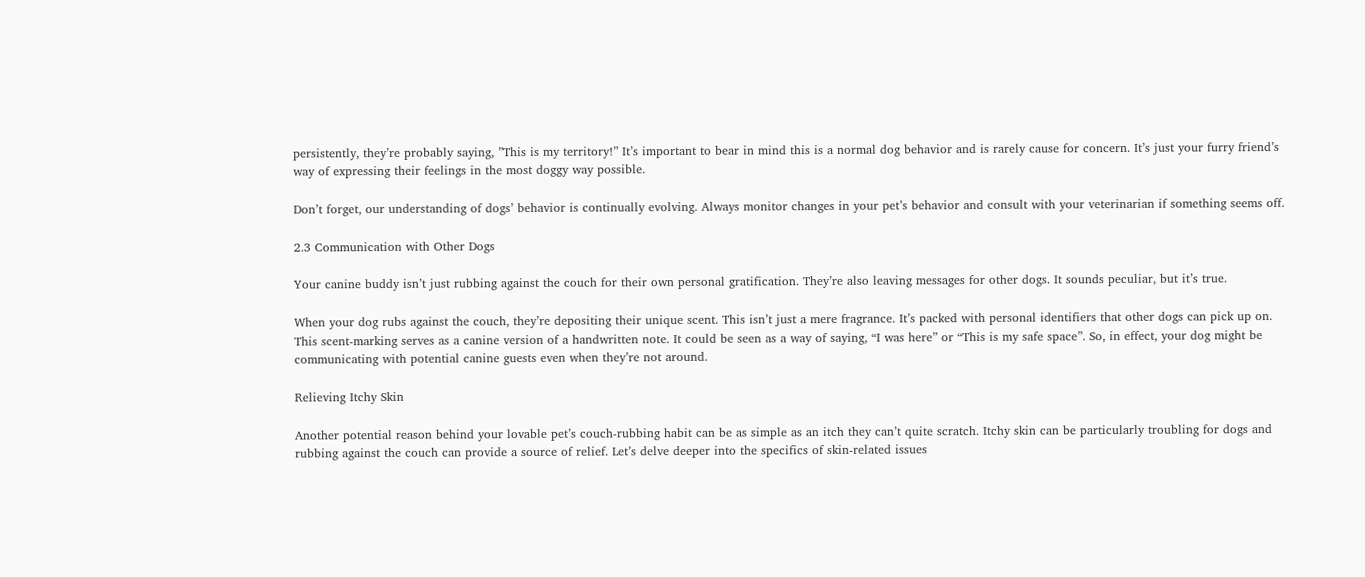persistently, they’re probably saying, ”This is my territory!” It’s important to bear in mind this is a normal dog behavior and is rarely cause for concern. It’s just your furry friend’s way of expressing their feelings in the most doggy way possible.

Don’t forget, our understanding of dogs’ behavior is continually evolving. Always monitor changes in your pet’s behavior and consult with your veterinarian if something seems off.

2.3 Communication with Other Dogs

Your canine buddy isn’t just rubbing against the couch for their own personal gratification. They’re also leaving messages for other dogs. It sounds peculiar, but it’s true.

When your dog rubs against the couch, they’re depositing their unique scent. This isn’t just a mere fragrance. It’s packed with personal identifiers that other dogs can pick up on. This scent-marking serves as a canine version of a handwritten note. It could be seen as a way of saying, “I was here” or “This is my safe space”. So, in effect, your dog might be communicating with potential canine guests even when they’re not around.

Relieving Itchy Skin

Another potential reason behind your lovable pet’s couch-rubbing habit can be as simple as an itch they can’t quite scratch. Itchy skin can be particularly troubling for dogs and rubbing against the couch can provide a source of relief. Let’s delve deeper into the specifics of skin-related issues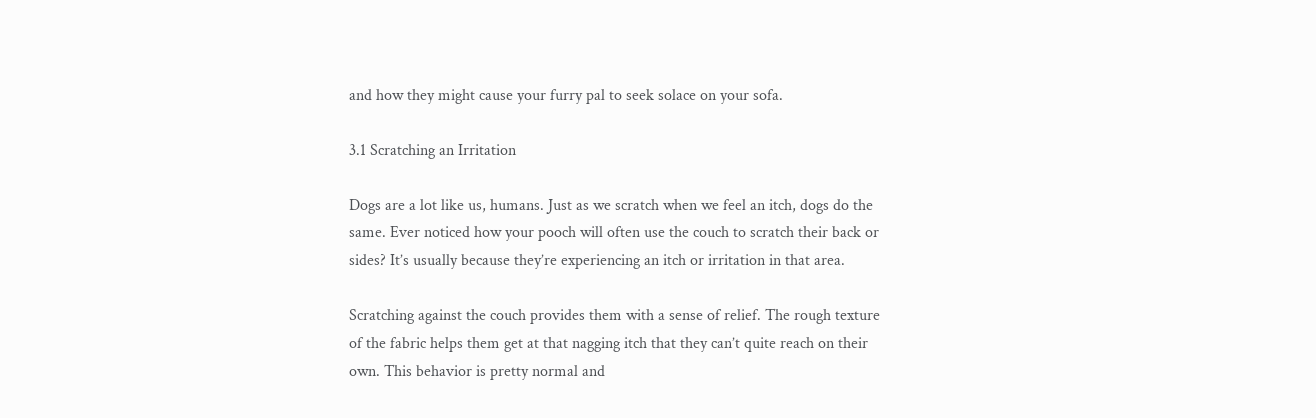and how they might cause your furry pal to seek solace on your sofa.

3.1 Scratching an Irritation

Dogs are a lot like us, humans. Just as we scratch when we feel an itch, dogs do the same. Ever noticed how your pooch will often use the couch to scratch their back or sides? It’s usually because they’re experiencing an itch or irritation in that area.

Scratching against the couch provides them with a sense of relief. The rough texture of the fabric helps them get at that nagging itch that they can’t quite reach on their own. This behavior is pretty normal and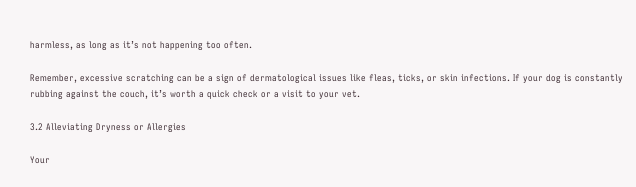harmless, as long as it’s not happening too often.

Remember, excessive scratching can be a sign of dermatological issues like fleas, ticks, or skin infections. If your dog is constantly rubbing against the couch, it’s worth a quick check or a visit to your vet.

3.2 Alleviating Dryness or Allergies

Your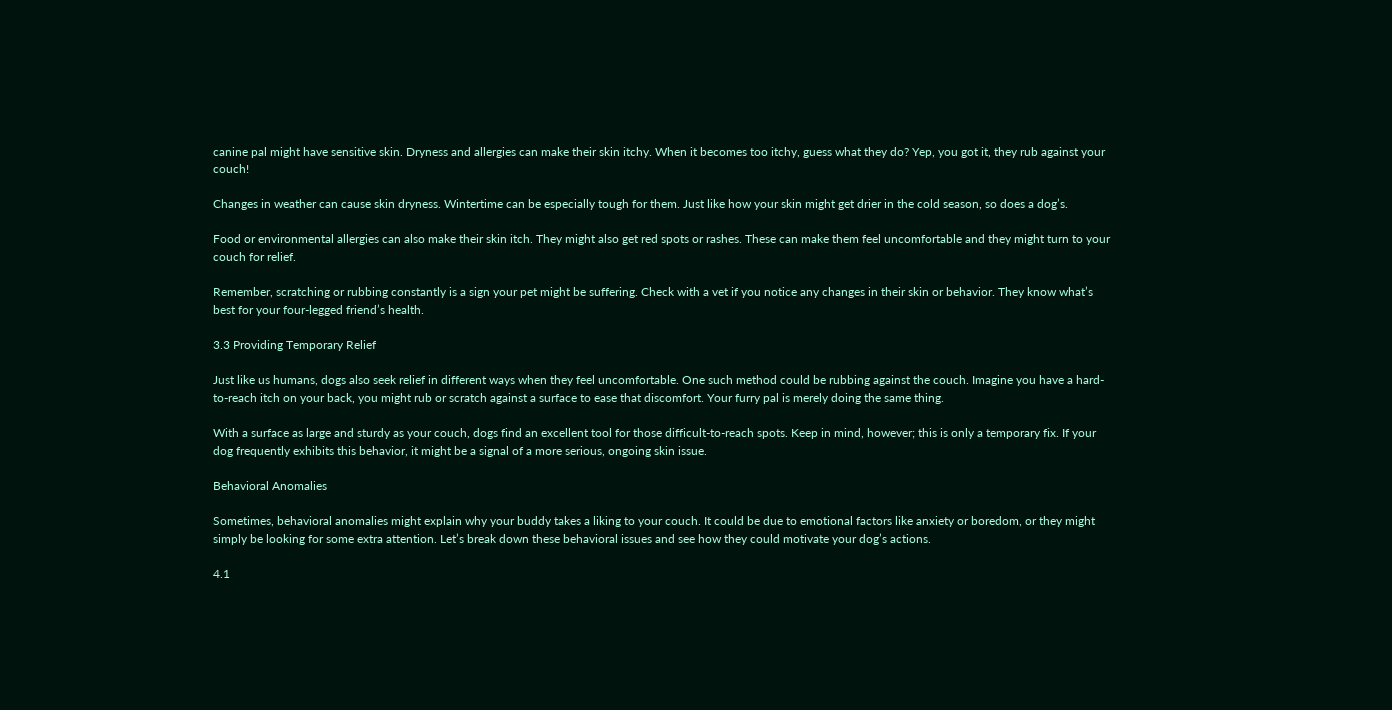canine pal might have sensitive skin. Dryness and allergies can make their skin itchy. When it becomes too itchy, guess what they do? Yep, you got it, they rub against your couch!

Changes in weather can cause skin dryness. Wintertime can be especially tough for them. Just like how your skin might get drier in the cold season, so does a dog’s.

Food or environmental allergies can also make their skin itch. They might also get red spots or rashes. These can make them feel uncomfortable and they might turn to your couch for relief.

Remember, scratching or rubbing constantly is a sign your pet might be suffering. Check with a vet if you notice any changes in their skin or behavior. They know what’s best for your four-legged friend’s health.

3.3 Providing Temporary Relief

Just like us humans, dogs also seek relief in different ways when they feel uncomfortable. One such method could be rubbing against the couch. Imagine you have a hard-to-reach itch on your back, you might rub or scratch against a surface to ease that discomfort. Your furry pal is merely doing the same thing.

With a surface as large and sturdy as your couch, dogs find an excellent tool for those difficult-to-reach spots. Keep in mind, however; this is only a temporary fix. If your dog frequently exhibits this behavior, it might be a signal of a more serious, ongoing skin issue.

Behavioral Anomalies

Sometimes, behavioral anomalies might explain why your buddy takes a liking to your couch. It could be due to emotional factors like anxiety or boredom, or they might simply be looking for some extra attention. Let’s break down these behavioral issues and see how they could motivate your dog’s actions.

4.1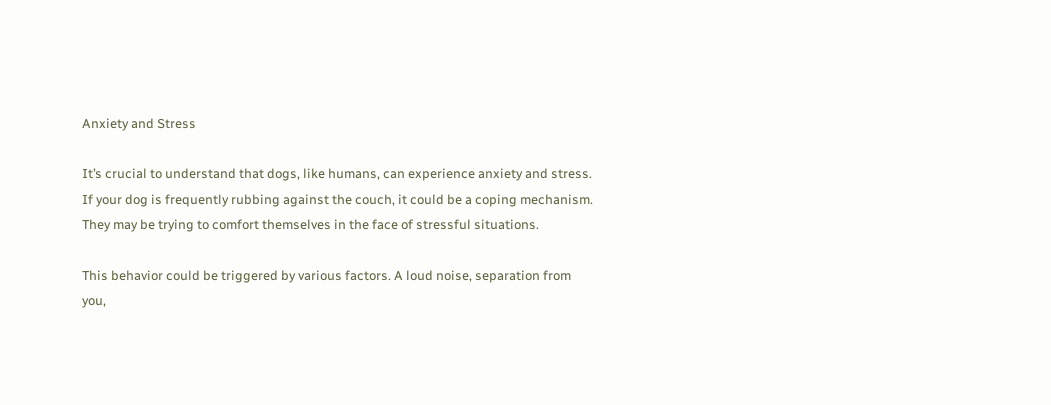Anxiety and Stress

It’s crucial to understand that dogs, like humans, can experience anxiety and stress. If your dog is frequently rubbing against the couch, it could be a coping mechanism. They may be trying to comfort themselves in the face of stressful situations.

This behavior could be triggered by various factors. A loud noise, separation from you,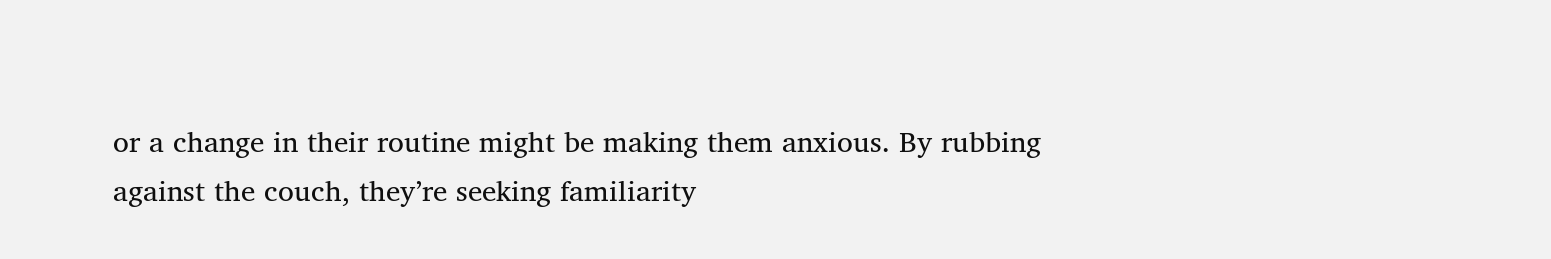or a change in their routine might be making them anxious. By rubbing against the couch, they’re seeking familiarity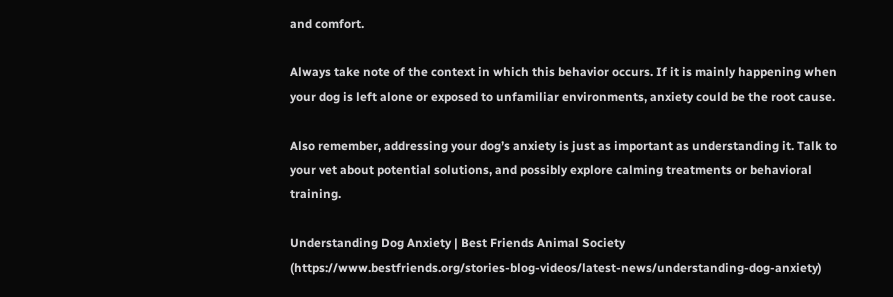and comfort.

Always take note of the context in which this behavior occurs. If it is mainly happening when your dog is left alone or exposed to unfamiliar environments, anxiety could be the root cause.

Also remember, addressing your dog’s anxiety is just as important as understanding it. Talk to your vet about potential solutions, and possibly explore calming treatments or behavioral training.

Understanding Dog Anxiety | Best Friends Animal Society (https://www.bestfriends.org/stories-blog-videos/latest-news/understanding-dog-anxiety)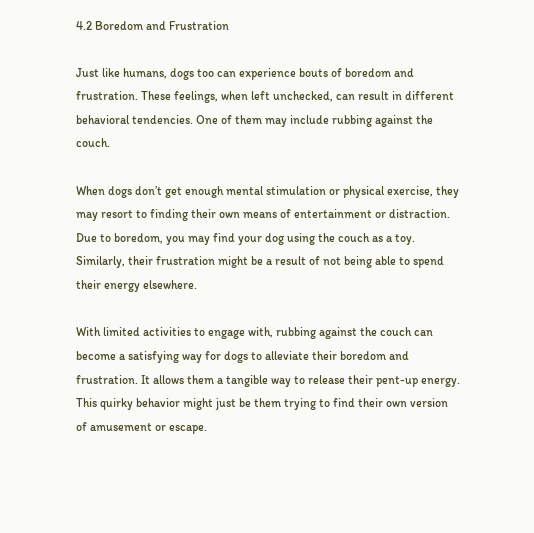4.2 Boredom and Frustration

Just like humans, dogs too can experience bouts of boredom and frustration. These feelings, when left unchecked, can result in different behavioral tendencies. One of them may include rubbing against the couch.

When dogs don’t get enough mental stimulation or physical exercise, they may resort to finding their own means of entertainment or distraction. Due to boredom, you may find your dog using the couch as a toy. Similarly, their frustration might be a result of not being able to spend their energy elsewhere.

With limited activities to engage with, rubbing against the couch can become a satisfying way for dogs to alleviate their boredom and frustration. It allows them a tangible way to release their pent-up energy. This quirky behavior might just be them trying to find their own version of amusement or escape.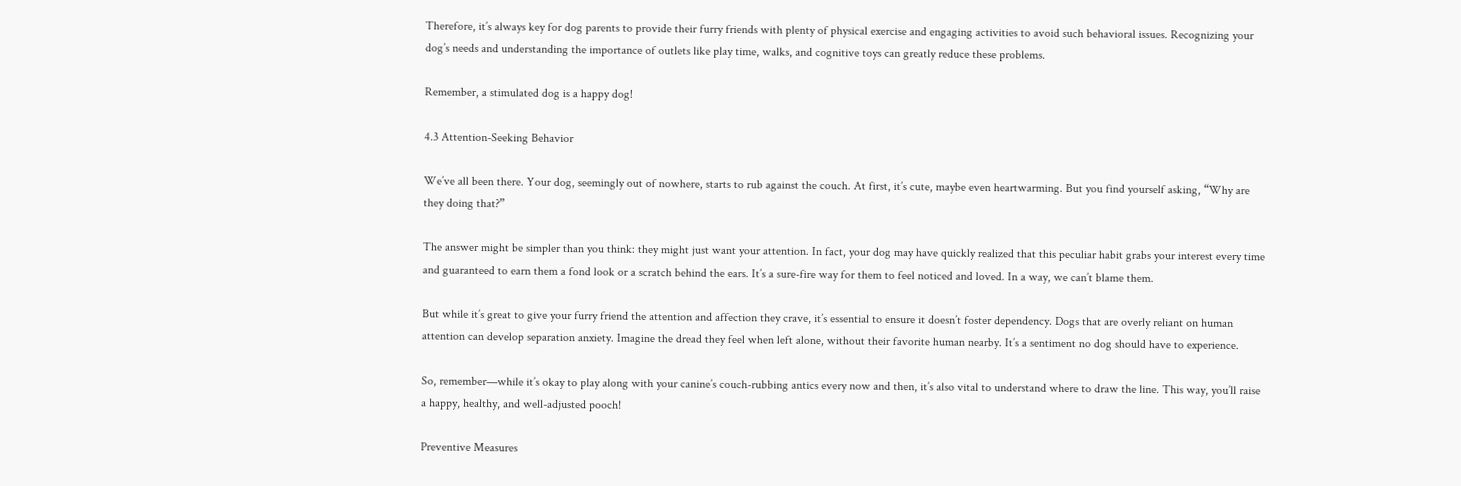Therefore, it’s always key for dog parents to provide their furry friends with plenty of physical exercise and engaging activities to avoid such behavioral issues. Recognizing your dog’s needs and understanding the importance of outlets like play time, walks, and cognitive toys can greatly reduce these problems.

Remember, a stimulated dog is a happy dog!

4.3 Attention-Seeking Behavior

We’ve all been there. Your dog, seemingly out of nowhere, starts to rub against the couch. At first, it’s cute, maybe even heartwarming. But you find yourself asking, “Why are they doing that?”

The answer might be simpler than you think: they might just want your attention. In fact, your dog may have quickly realized that this peculiar habit grabs your interest every time and guaranteed to earn them a fond look or a scratch behind the ears. It’s a sure-fire way for them to feel noticed and loved. In a way, we can’t blame them.

But while it’s great to give your furry friend the attention and affection they crave, it’s essential to ensure it doesn’t foster dependency. Dogs that are overly reliant on human attention can develop separation anxiety. Imagine the dread they feel when left alone, without their favorite human nearby. It’s a sentiment no dog should have to experience.

So, remember—while it’s okay to play along with your canine’s couch-rubbing antics every now and then, it’s also vital to understand where to draw the line. This way, you’ll raise a happy, healthy, and well-adjusted pooch!

Preventive Measures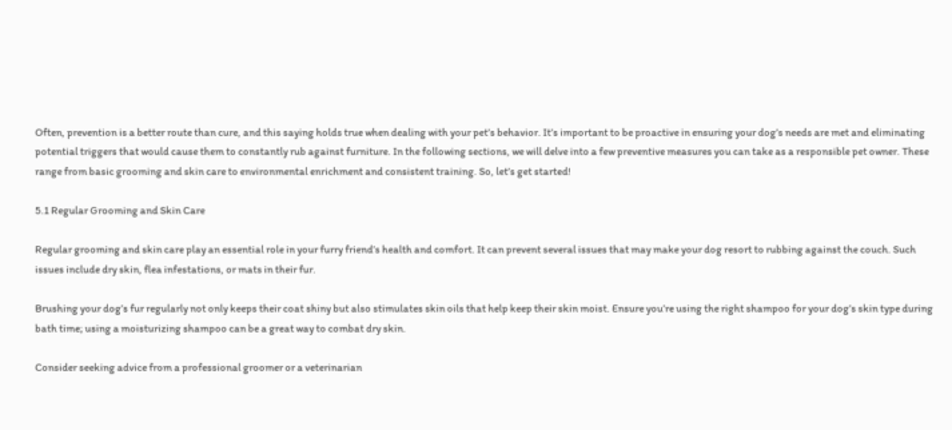Often, prevention is a better route than cure, and this saying holds true when dealing with your pet’s behavior. It’s important to be proactive in ensuring your dog’s needs are met and eliminating potential triggers that would cause them to constantly rub against furniture. In the following sections, we will delve into a few preventive measures you can take as a responsible pet owner. These range from basic grooming and skin care to environmental enrichment and consistent training. So, let’s get started!

5.1 Regular Grooming and Skin Care

Regular grooming and skin care play an essential role in your furry friend’s health and comfort. It can prevent several issues that may make your dog resort to rubbing against the couch. Such issues include dry skin, flea infestations, or mats in their fur.

Brushing your dog’s fur regularly not only keeps their coat shiny but also stimulates skin oils that help keep their skin moist. Ensure you’re using the right shampoo for your dog’s skin type during bath time; using a moisturizing shampoo can be a great way to combat dry skin.

Consider seeking advice from a professional groomer or a veterinarian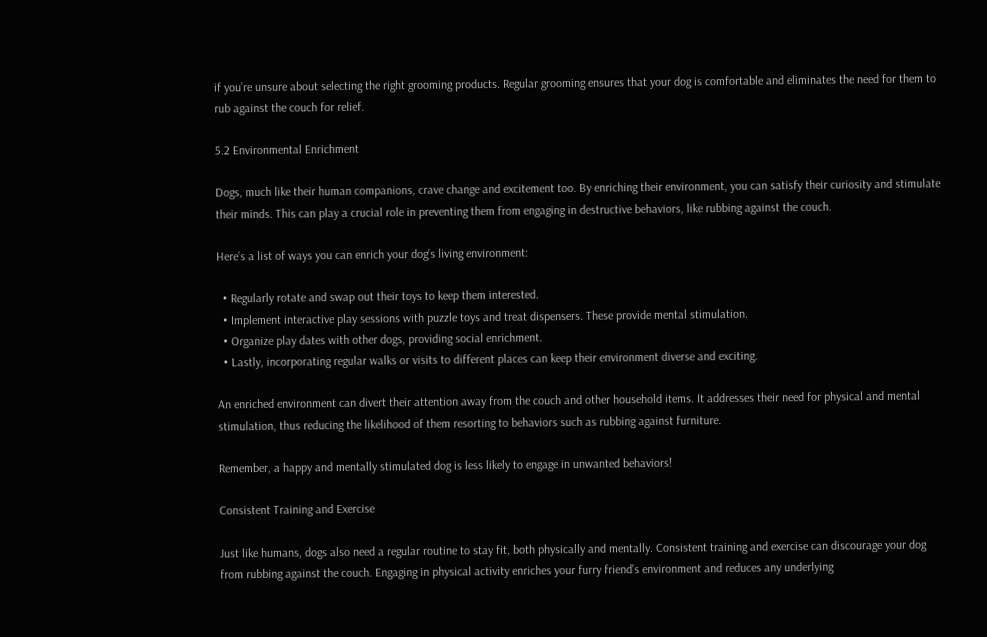if you’re unsure about selecting the right grooming products. Regular grooming ensures that your dog is comfortable and eliminates the need for them to rub against the couch for relief.

5.2 Environmental Enrichment

Dogs, much like their human companions, crave change and excitement too. By enriching their environment, you can satisfy their curiosity and stimulate their minds. This can play a crucial role in preventing them from engaging in destructive behaviors, like rubbing against the couch.

Here’s a list of ways you can enrich your dog’s living environment:

  • Regularly rotate and swap out their toys to keep them interested.
  • Implement interactive play sessions with puzzle toys and treat dispensers. These provide mental stimulation.
  • Organize play dates with other dogs, providing social enrichment.
  • Lastly, incorporating regular walks or visits to different places can keep their environment diverse and exciting.

An enriched environment can divert their attention away from the couch and other household items. It addresses their need for physical and mental stimulation, thus reducing the likelihood of them resorting to behaviors such as rubbing against furniture.

Remember, a happy and mentally stimulated dog is less likely to engage in unwanted behaviors!

Consistent Training and Exercise

Just like humans, dogs also need a regular routine to stay fit, both physically and mentally. Consistent training and exercise can discourage your dog from rubbing against the couch. Engaging in physical activity enriches your furry friend’s environment and reduces any underlying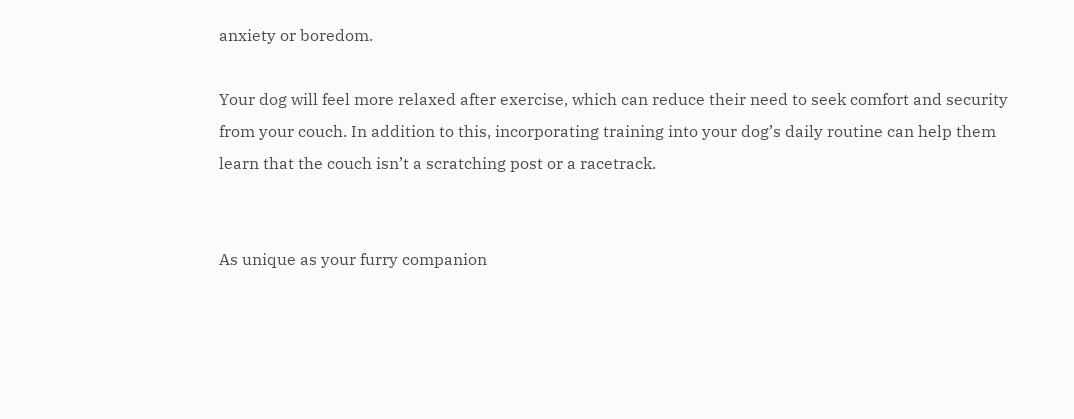anxiety or boredom.

Your dog will feel more relaxed after exercise, which can reduce their need to seek comfort and security from your couch. In addition to this, incorporating training into your dog’s daily routine can help them learn that the couch isn’t a scratching post or a racetrack.


As unique as your furry companion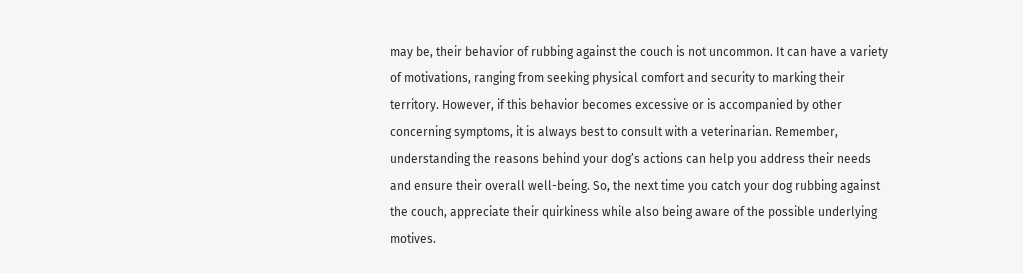may be, their behavior of rubbing against the couch is not uncommon. It can have a variety of motivations, ranging from seeking physical comfort and security to marking their territory. However, if this behavior becomes excessive or is accompanied by other concerning symptoms, it is always best to consult with a veterinarian. Remember, understanding the reasons behind your dog’s actions can help you address their needs and ensure their overall well-being. So, the next time you catch your dog rubbing against the couch, appreciate their quirkiness while also being aware of the possible underlying motives.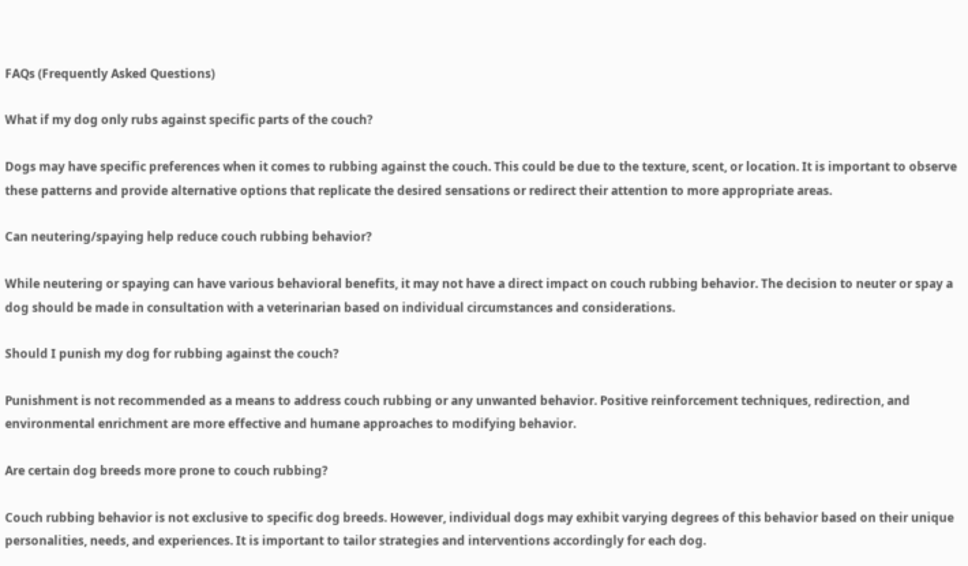FAQs (Frequently Asked Questions)

What if my dog only rubs against specific parts of the couch?

Dogs may have specific preferences when it comes to rubbing against the couch. This could be due to the texture, scent, or location. It is important to observe these patterns and provide alternative options that replicate the desired sensations or redirect their attention to more appropriate areas.

Can neutering/spaying help reduce couch rubbing behavior?

While neutering or spaying can have various behavioral benefits, it may not have a direct impact on couch rubbing behavior. The decision to neuter or spay a dog should be made in consultation with a veterinarian based on individual circumstances and considerations.

Should I punish my dog for rubbing against the couch?

Punishment is not recommended as a means to address couch rubbing or any unwanted behavior. Positive reinforcement techniques, redirection, and environmental enrichment are more effective and humane approaches to modifying behavior.

Are certain dog breeds more prone to couch rubbing?

Couch rubbing behavior is not exclusive to specific dog breeds. However, individual dogs may exhibit varying degrees of this behavior based on their unique personalities, needs, and experiences. It is important to tailor strategies and interventions accordingly for each dog.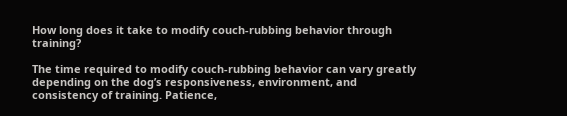How long does it take to modify couch-rubbing behavior through training?

The time required to modify couch-rubbing behavior can vary greatly depending on the dog’s responsiveness, environment, and consistency of training. Patience,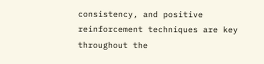consistency, and positive reinforcement techniques are key throughout the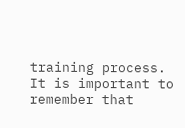training process. It is important to remember that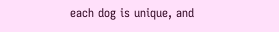each dog is unique, and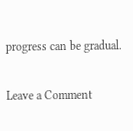progress can be gradual.

Leave a Comment